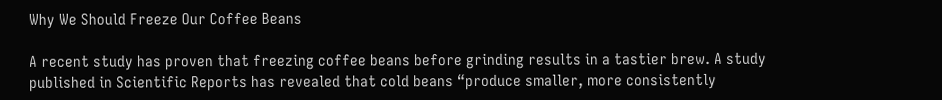Why We Should Freeze Our Coffee Beans

A recent study has proven that freezing coffee beans before grinding results in a tastier brew. A study published in Scientific Reports has revealed that cold beans “produce smaller, more consistently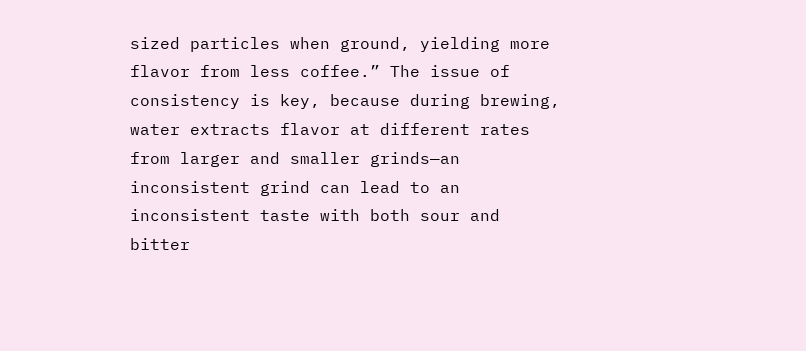sized particles when ground, yielding more flavor from less coffee.” The issue of consistency is key, because during brewing, water extracts flavor at different rates from larger and smaller grinds—an inconsistent grind can lead to an inconsistent taste with both sour and bitter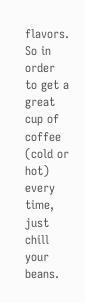flavors. So in order to get a great cup of coffee (cold or hot) every time, just chill your beans.